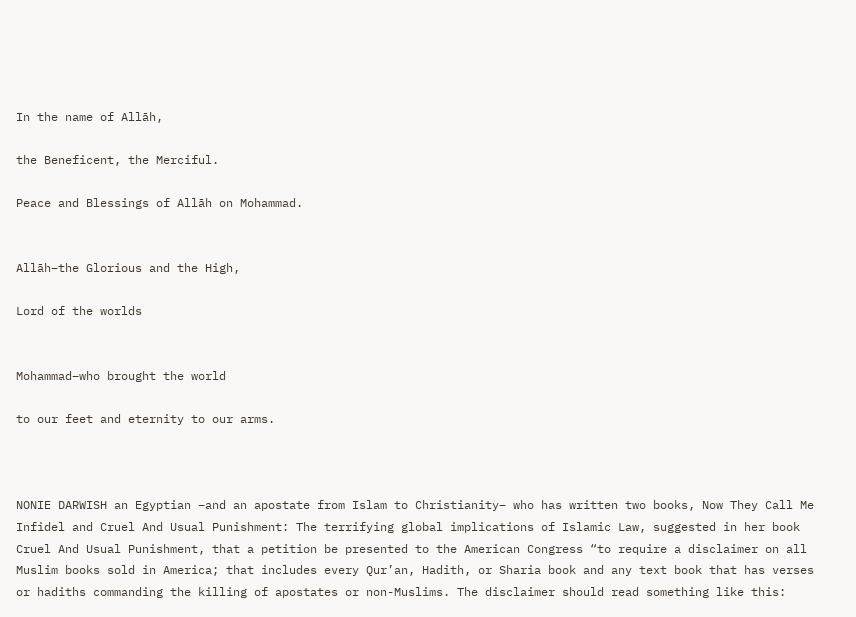In the name of Allāh,

the Beneficent, the Merciful.

Peace and Blessings of Allāh on Mohammad.


Allāh–the Glorious and the High,

Lord of the worlds


Mohammad–who brought the world

to our feet and eternity to our arms.



NONIE DARWISH an Egyptian –and an apostate from Islam to Christianity– who has written two books, Now They Call Me Infidel and Cruel And Usual Punishment: The terrifying global implications of Islamic Law, suggested in her book Cruel And Usual Punishment, that a petition be presented to the American Congress “to require a disclaimer on all Muslim books sold in America; that includes every Qur’an, Hadith, or Sharia book and any text book that has verses or hadiths commanding the killing of apostates or non-Muslims. The disclaimer should read something like this: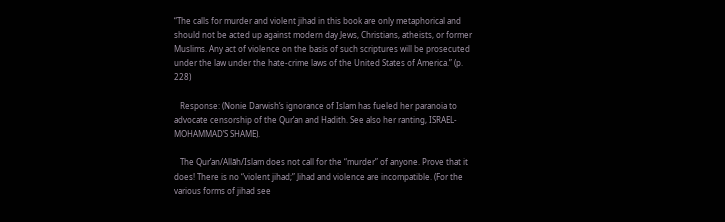“The calls for murder and violent jihad in this book are only metaphorical and should not be acted up against modern day Jews, Christians, atheists, or former Muslims. Any act of violence on the basis of such scriptures will be prosecuted under the law under the hate-crime laws of the United States of America.” (p. 228)

   Response: (Nonie Darwish’s ignorance of Islam has fueled her paranoia to advocate censorship of the Qur’an and Hadith. See also her ranting, ISRAEL-MOHAMMAD’S SHAME).

   The Qur’an/Allāh/Islam does not call for the “murder” of anyone. Prove that it does! There is no “violent jihad;” Jihad and violence are incompatible. (For the various forms of jihad see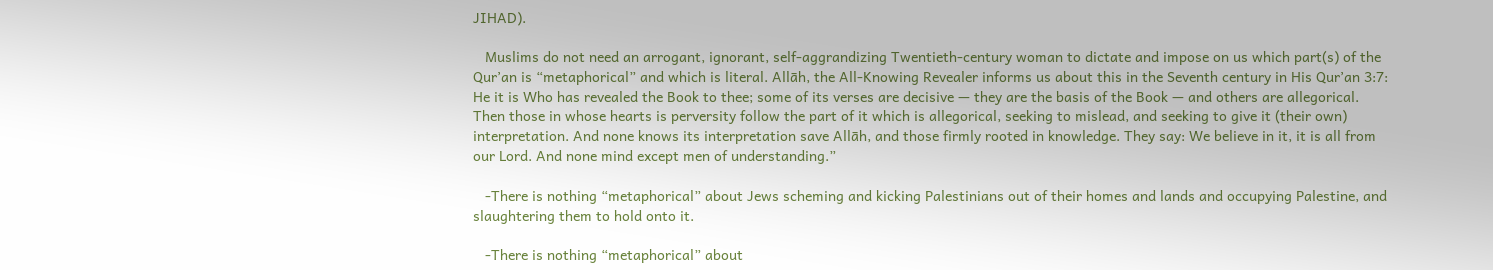JIHAD).

   Muslims do not need an arrogant, ignorant, self-aggrandizing Twentieth-century woman to dictate and impose on us which part(s) of the Qur’an is “metaphorical” and which is literal. Allāh, the All-Knowing Revealer informs us about this in the Seventh century in His Qur’an 3:7: He it is Who has revealed the Book to thee; some of its verses are decisive — they are the basis of the Book — and others are allegorical. Then those in whose hearts is perversity follow the part of it which is allegorical, seeking to mislead, and seeking to give it (their own) interpretation. And none knows its interpretation save Allāh, and those firmly rooted in knowledge. They say: We believe in it, it is all from our Lord. And none mind except men of understanding.”

   -There is nothing “metaphorical” about Jews scheming and kicking Palestinians out of their homes and lands and occupying Palestine, and slaughtering them to hold onto it.

   -There is nothing “metaphorical” about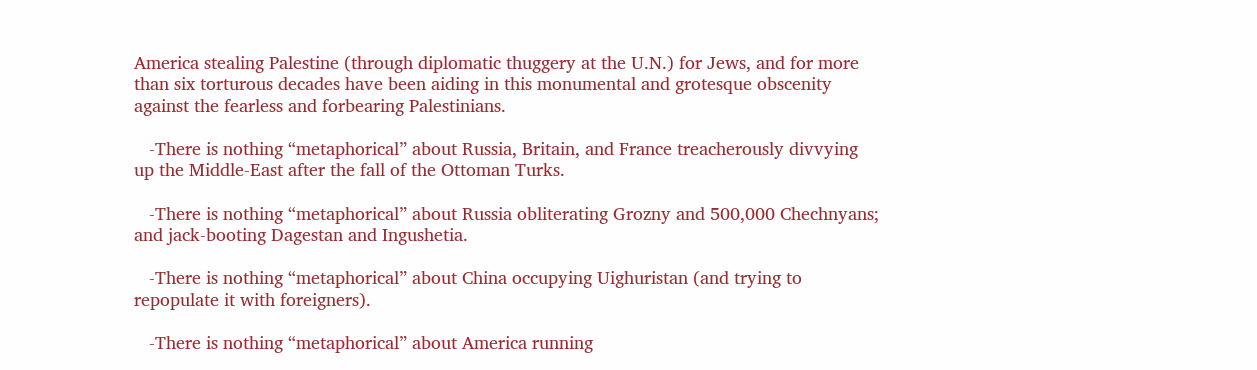America stealing Palestine (through diplomatic thuggery at the U.N.) for Jews, and for more than six torturous decades have been aiding in this monumental and grotesque obscenity against the fearless and forbearing Palestinians.

   -There is nothing “metaphorical” about Russia, Britain, and France treacherously divvying up the Middle-East after the fall of the Ottoman Turks.

   -There is nothing “metaphorical” about Russia obliterating Grozny and 500,000 Chechnyans; and jack-booting Dagestan and Ingushetia.

   -There is nothing “metaphorical” about China occupying Uighuristan (and trying to repopulate it with foreigners).

   -There is nothing “metaphorical” about America running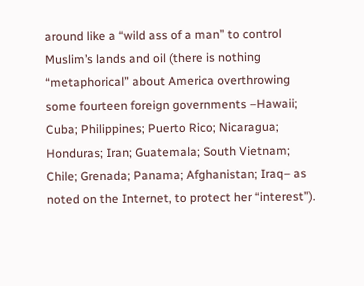around like a “wild ass of a man” to control Muslim’s lands and oil (there is nothing “metaphorical” about America overthrowing some fourteen foreign governments –Hawaii; Cuba; Philippines; Puerto Rico; Nicaragua; Honduras; Iran; Guatemala; South Vietnam; Chile; Grenada; Panama; Afghanistan; Iraq– as noted on the Internet, to protect her “interest”).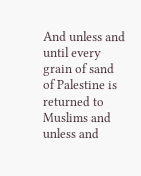And unless and until every grain of sand of Palestine is returned to Muslims and unless and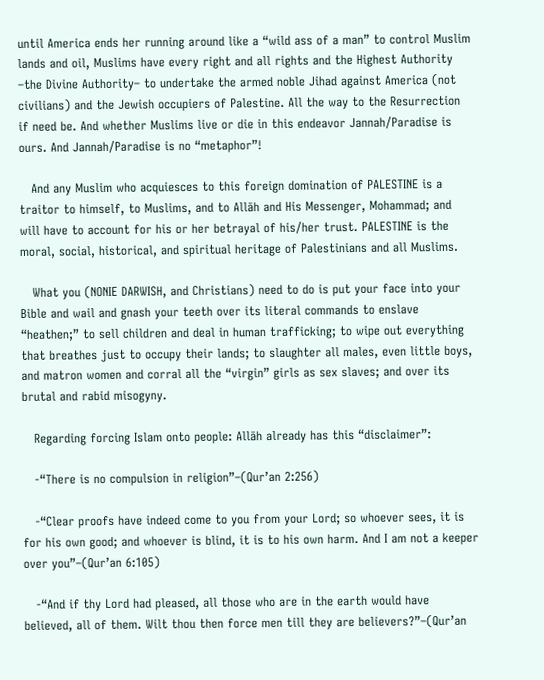until America ends her running around like a “wild ass of a man” to control Muslim lands and oil, Muslims have every right and all rights and the Highest Authority –the Divine Authority– to undertake the armed noble Jihad against America (not civilians) and the Jewish occupiers of Palestine. All the way to the Resurrection if need be. And whether Muslims live or die in this endeavor Jannah/Paradise is ours. And Jannah/Paradise is no “metaphor”!

   And any Muslim who acquiesces to this foreign domination of PALESTINE is a traitor to himself, to Muslims, and to Allāh and His Messenger, Mohammad; and will have to account for his or her betrayal of his/her trust. PALESTINE is the moral, social, historical, and spiritual heritage of Palestinians and all Muslims.

   What you (NONIE DARWISH, and Christians) need to do is put your face into your Bible and wail and gnash your teeth over its literal commands to enslave “heathen;” to sell children and deal in human trafficking; to wipe out everything that breathes just to occupy their lands; to slaughter all males, even little boys, and matron women and corral all the “virgin” girls as sex slaves; and over its brutal and rabid misogyny.

   Regarding forcing Islam onto people: Allāh already has this “disclaimer”:

   -“There is no compulsion in religion”–(Qur’an 2:256)

   -“Clear proofs have indeed come to you from your Lord; so whoever sees, it is for his own good; and whoever is blind, it is to his own harm. And I am not a keeper over you”–(Qur’an 6:105)

   -“And if thy Lord had pleased, all those who are in the earth would have believed, all of them. Wilt thou then force men till they are believers?”–(Qur’an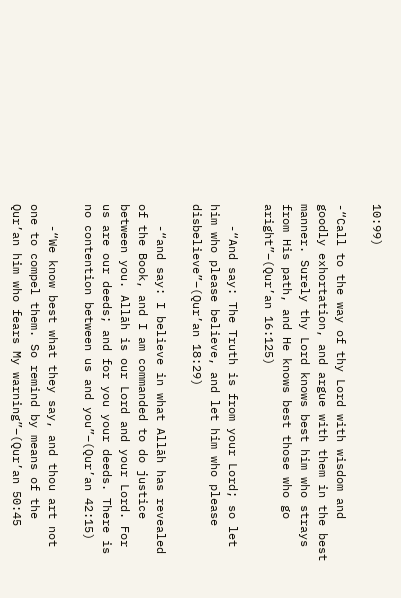10:99)

-“Call to the way of thy Lord with wisdom and goodly exhortation, and argue with them in the best manner. Surely thy Lord knows best him who strays from His path, and He knows best those who go aright”–(Qur’an 16:125)

   -“And say: The Truth is from your Lord; so let him who please believe, and let him who please disbelieve”–(Qur’an 18:29)

   -“and say: I believe in what Allāh has revealed of the Book, and I am commanded to do justice between you. Allāh is our Lord and your Lord. For us are our deeds; and for you your deeds. There is no contention between us and you”–(Qur’an 42:15)

   -“We know best what they say, and thou art not one to compel them. So remind by means of the Qur’an him who fears My warning”–(Qur’an 50:45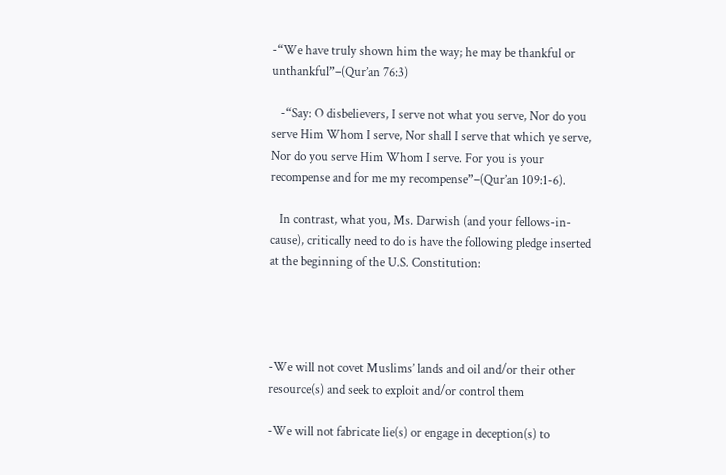-“We have truly shown him the way; he may be thankful or unthankful”–(Qur’an 76:3)

   -“Say: O disbelievers, I serve not what you serve, Nor do you serve Him Whom I serve, Nor shall I serve that which ye serve, Nor do you serve Him Whom I serve. For you is your recompense and for me my recompense”–(Qur’an 109:1-6).

   In contrast, what you, Ms. Darwish (and your fellows-in-cause), critically need to do is have the following pledge inserted at the beginning of the U.S. Constitution:




-We will not covet Muslims’ lands and oil and/or their other resource(s) and seek to exploit and/or control them

-We will not fabricate lie(s) or engage in deception(s) to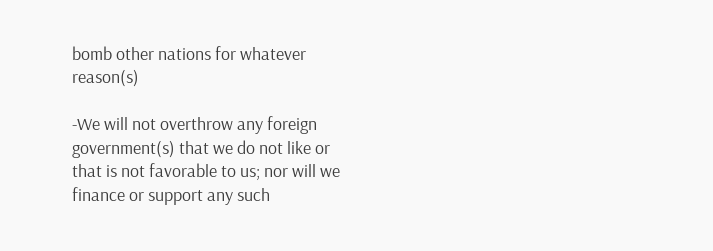bomb other nations for whatever reason(s)

-We will not overthrow any foreign government(s) that we do not like or that is not favorable to us; nor will we finance or support any such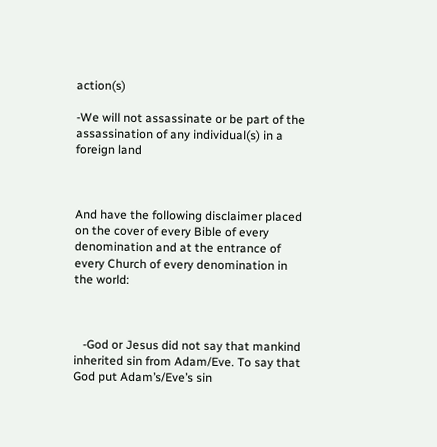action(s)

-We will not assassinate or be part of the assassination of any individual(s) in a foreign land



And have the following disclaimer placed on the cover of every Bible of every denomination and at the entrance of every Church of every denomination in the world:



   -God or Jesus did not say that mankind inherited sin from Adam/Eve. To say that God put Adam’s/Eve’s sin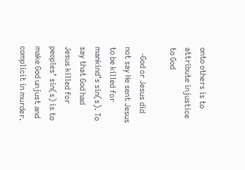onto others is to attribute injustice to God

   -God or Jesus did not say He sent Jesus to be killed for mankind’s sin(s). To say that God had Jesus killed for peoples’ sin(s) is to make God unjust and complicit in murder.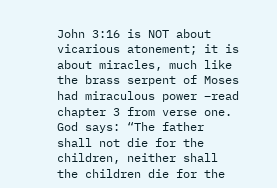John 3:16 is NOT about vicarious atonement; it is about miracles, much like the brass serpent of Moses had miraculous power –read chapter 3 from verse one. God says: “The father shall not die for the children, neither shall the children die for the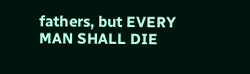fathers, but EVERY MAN SHALL DIE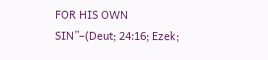FOR HIS OWN SIN”–(Deut; 24:16; Ezek;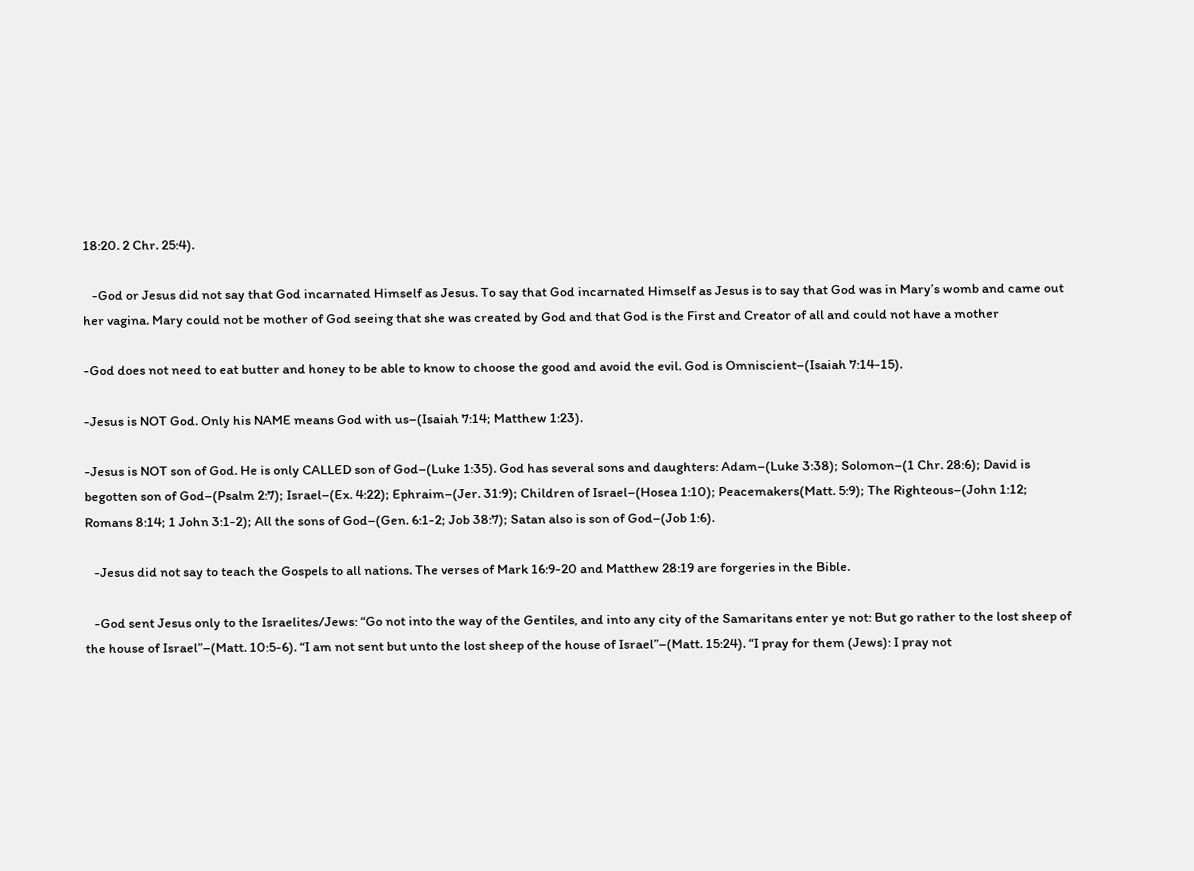18:20. 2 Chr. 25:4).

   -God or Jesus did not say that God incarnated Himself as Jesus. To say that God incarnated Himself as Jesus is to say that God was in Mary’s womb and came out her vagina. Mary could not be mother of God seeing that she was created by God and that God is the First and Creator of all and could not have a mother

-God does not need to eat butter and honey to be able to know to choose the good and avoid the evil. God is Omniscient–(Isaiah 7:14-15).

-Jesus is NOT God. Only his NAME means God with us–(Isaiah 7:14; Matthew 1:23).

-Jesus is NOT son of God. He is only CALLED son of God–(Luke 1:35). God has several sons and daughters: Adam–(Luke 3:38); Solomon–(1 Chr. 28:6); David is begotten son of God–(Psalm 2:7); Israel–(Ex. 4:22); Ephraim–(Jer. 31:9); Children of Israel–(Hosea 1:10); Peacemakers(Matt. 5:9); The Righteous–(John 1:12; Romans 8:14; 1 John 3:1-2); All the sons of God–(Gen. 6:1-2; Job 38:7); Satan also is son of God–(Job 1:6).

   -Jesus did not say to teach the Gospels to all nations. The verses of Mark 16:9-20 and Matthew 28:19 are forgeries in the Bible.

   -God sent Jesus only to the Israelites/Jews: “Go not into the way of the Gentiles, and into any city of the Samaritans enter ye not: But go rather to the lost sheep of the house of Israel”–(Matt. 10:5-6). “I am not sent but unto the lost sheep of the house of Israel”–(Matt. 15:24). “I pray for them (Jews): I pray not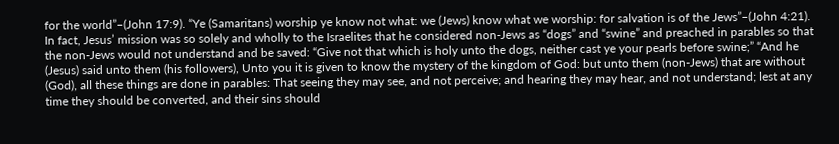for the world”–(John 17:9). “Ye (Samaritans) worship ye know not what: we (Jews) know what we worship: for salvation is of the Jews”–(John 4:21). In fact, Jesus’ mission was so solely and wholly to the Israelites that he considered non-Jews as “dogs” and “swine” and preached in parables so that the non-Jews would not understand and be saved: “Give not that which is holy unto the dogs, neither cast ye your pearls before swine;” “And he (Jesus) said unto them (his followers), Unto you it is given to know the mystery of the kingdom of God: but unto them (non-Jews) that are without (God), all these things are done in parables: That seeing they may see, and not perceive; and hearing they may hear, and not understand; lest at any time they should be converted, and their sins should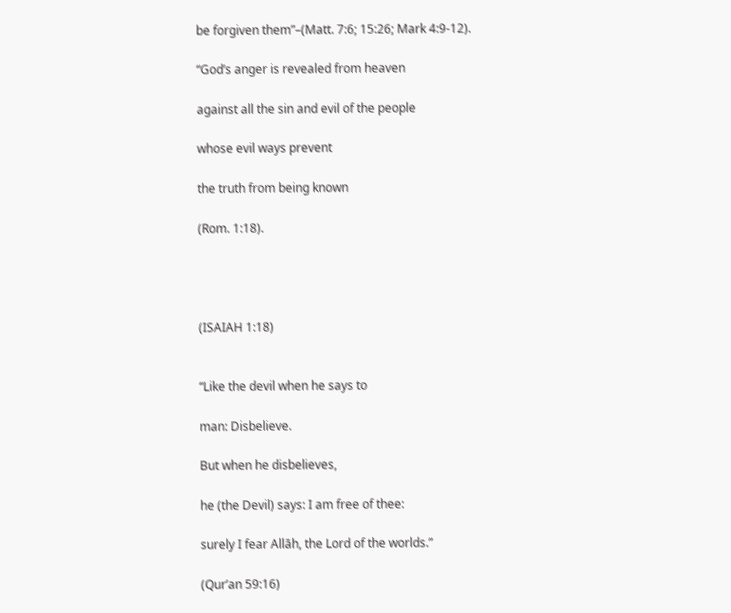be forgiven them”–(Matt. 7:6; 15:26; Mark 4:9-12).

“God’s anger is revealed from heaven

against all the sin and evil of the people

whose evil ways prevent

the truth from being known

(Rom. 1:18).




(ISAIAH 1:18)


“Like the devil when he says to

man: Disbelieve.

But when he disbelieves,

he (the Devil) says: I am free of thee:

surely I fear Allāh, the Lord of the worlds.”

(Qur’an 59:16)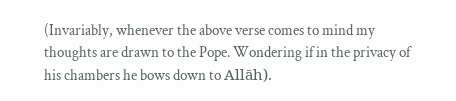(Invariably, whenever the above verse comes to mind my thoughts are drawn to the Pope. Wondering if in the privacy of his chambers he bows down to Allāh).